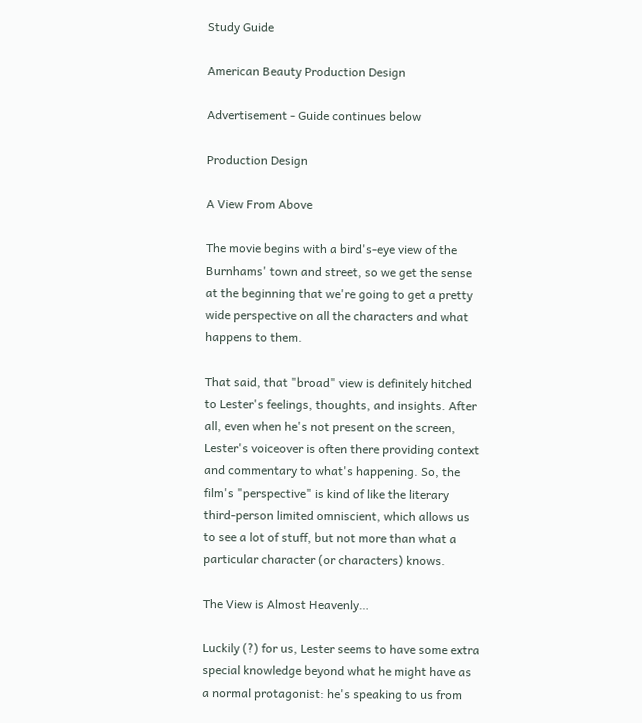Study Guide

American Beauty Production Design

Advertisement - Guide continues below

Production Design

A View From Above

The movie begins with a bird's-eye view of the Burnhams' town and street, so we get the sense at the beginning that we're going to get a pretty wide perspective on all the characters and what happens to them.

That said, that "broad" view is definitely hitched to Lester's feelings, thoughts, and insights. After all, even when he's not present on the screen, Lester's voiceover is often there providing context and commentary to what's happening. So, the film's "perspective" is kind of like the literary third-person limited omniscient, which allows us to see a lot of stuff, but not more than what a particular character (or characters) knows.

The View is Almost Heavenly…

Luckily (?) for us, Lester seems to have some extra special knowledge beyond what he might have as a normal protagonist: he's speaking to us from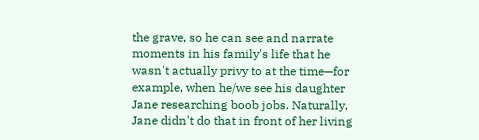the grave, so he can see and narrate moments in his family's life that he wasn't actually privy to at the time—for example, when he/we see his daughter Jane researching boob jobs. Naturally, Jane didn't do that in front of her living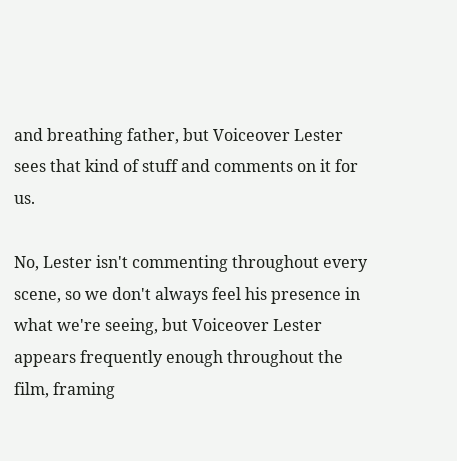and breathing father, but Voiceover Lester sees that kind of stuff and comments on it for us.

No, Lester isn't commenting throughout every scene, so we don't always feel his presence in what we're seeing, but Voiceover Lester appears frequently enough throughout the film, framing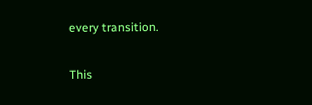every transition.

This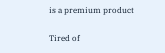is a premium product

Tired of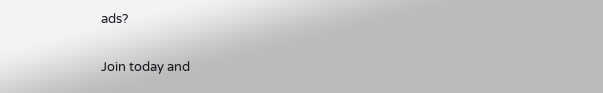ads?

Join today and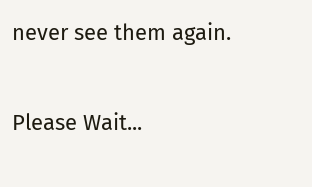never see them again.

Please Wait...